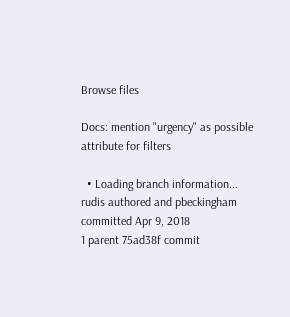Browse files

Docs: mention "urgency" as possible attribute for filters

  • Loading branch information...
rudis authored and pbeckingham committed Apr 9, 2018
1 parent 75ad38f commit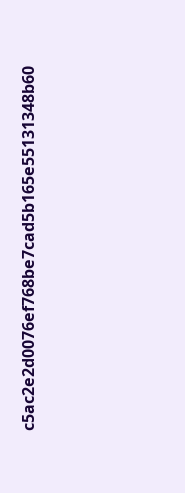c5ac2e2d0076ef768be7cad5b165e55131348b60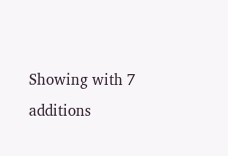Showing with 7 additions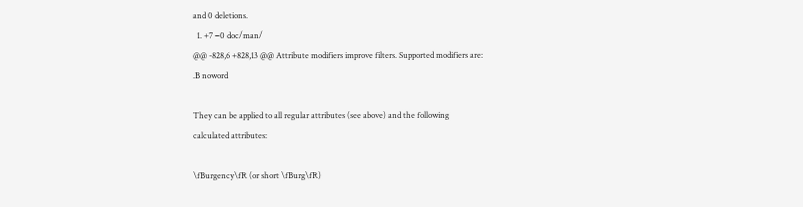and 0 deletions.
  1. +7 −0 doc/man/
@@ -828,6 +828,13 @@ Attribute modifiers improve filters. Supported modifiers are:
.B noword

They can be applied to all regular attributes (see above) and the following
calculated attributes:

\fBurgency\fR (or short \fBurg\fR)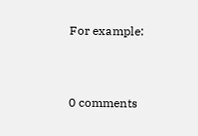For example:


0 comments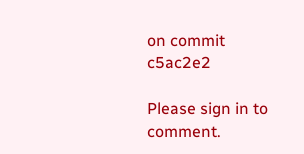on commit c5ac2e2

Please sign in to comment.